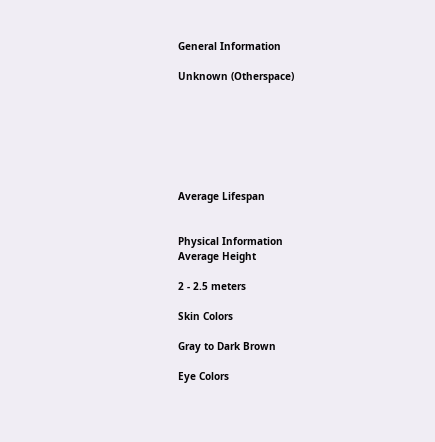General Information

Unknown (Otherspace)







Average Lifespan


Physical Information
Average Height

2 - 2.5 meters

Skin Colors

Gray to Dark Brown

Eye Colors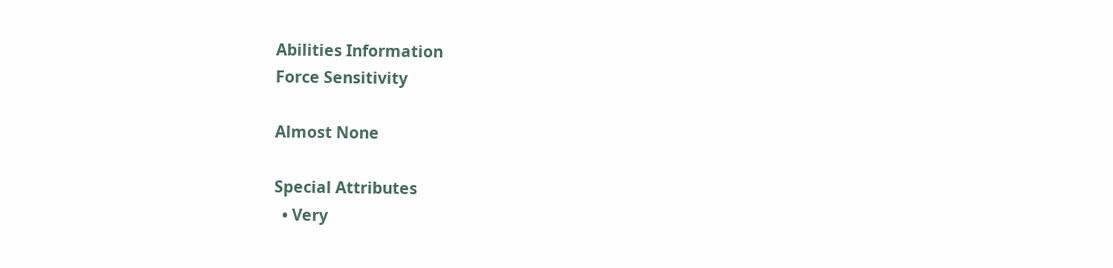Abilities Information
Force Sensitivity

Almost None

Special Attributes
  • Very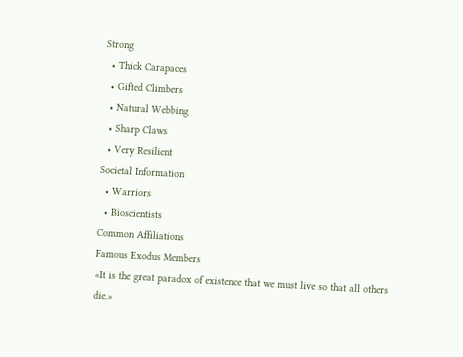Strong
  • Thick Carapaces
  • Gifted Climbers
  • Natural Webbing
  • Sharp Claws
  • Very Resilient
Societal Information
  • Warriors
  • Bioscientists
Common Affiliations
Famous Exodus Members
«It is the great paradox of existence that we must live so that all others die.»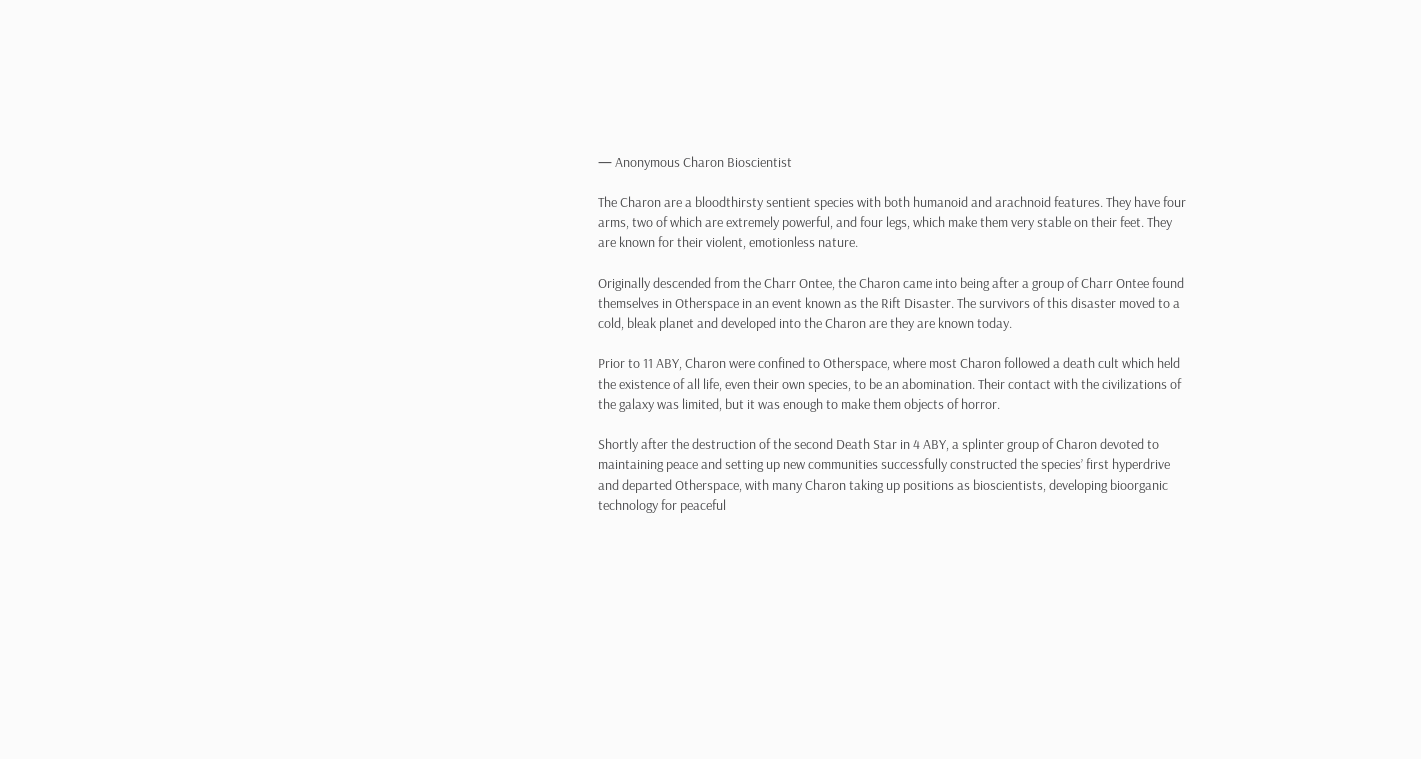— Anonymous Charon Bioscientist

The Charon are a bloodthirsty sentient species with both humanoid and arachnoid features. They have four arms, two of which are extremely powerful, and four legs, which make them very stable on their feet. They are known for their violent, emotionless nature.

Originally descended from the Charr Ontee, the Charon came into being after a group of Charr Ontee found themselves in Otherspace in an event known as the Rift Disaster. The survivors of this disaster moved to a cold, bleak planet and developed into the Charon are they are known today.

Prior to 11 ABY, Charon were confined to Otherspace, where most Charon followed a death cult which held the existence of all life, even their own species, to be an abomination. Their contact with the civilizations of the galaxy was limited, but it was enough to make them objects of horror.

Shortly after the destruction of the second Death Star in 4 ABY, a splinter group of Charon devoted to maintaining peace and setting up new communities successfully constructed the species’ first hyperdrive and departed Otherspace, with many Charon taking up positions as bioscientists, developing bioorganic technology for peaceful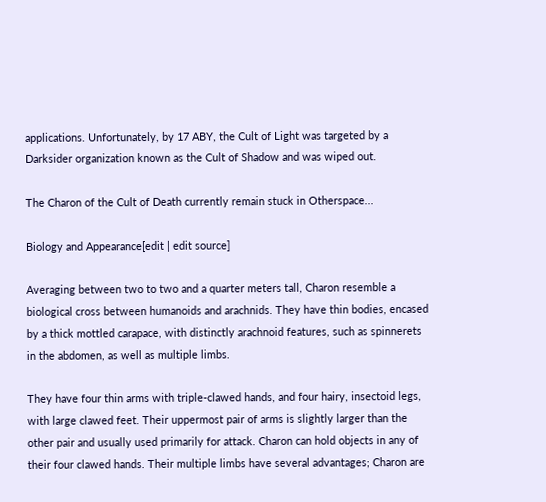applications. Unfortunately, by 17 ABY, the Cult of Light was targeted by a Darksider organization known as the Cult of Shadow and was wiped out.

The Charon of the Cult of Death currently remain stuck in Otherspace...

Biology and Appearance[edit | edit source]

Averaging between two to two and a quarter meters tall, Charon resemble a biological cross between humanoids and arachnids. They have thin bodies, encased by a thick mottled carapace, with distinctly arachnoid features, such as spinnerets in the abdomen, as well as multiple limbs.

They have four thin arms with triple-clawed hands, and four hairy, insectoid legs, with large clawed feet. Their uppermost pair of arms is slightly larger than the other pair and usually used primarily for attack. Charon can hold objects in any of their four clawed hands. Their multiple limbs have several advantages; Charon are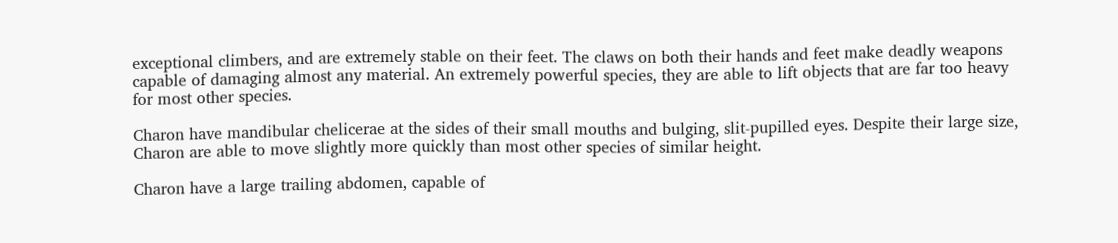exceptional climbers, and are extremely stable on their feet. The claws on both their hands and feet make deadly weapons capable of damaging almost any material. An extremely powerful species, they are able to lift objects that are far too heavy for most other species.

Charon have mandibular chelicerae at the sides of their small mouths and bulging, slit-pupilled eyes. Despite their large size, Charon are able to move slightly more quickly than most other species of similar height.

Charon have a large trailing abdomen, capable of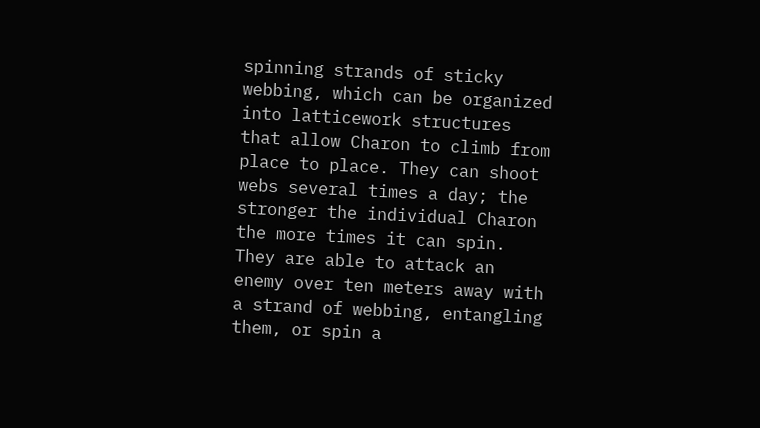spinning strands of sticky webbing, which can be organized into latticework structures that allow Charon to climb from place to place. They can shoot webs several times a day; the stronger the individual Charon the more times it can spin. They are able to attack an enemy over ten meters away with a strand of webbing, entangling them, or spin a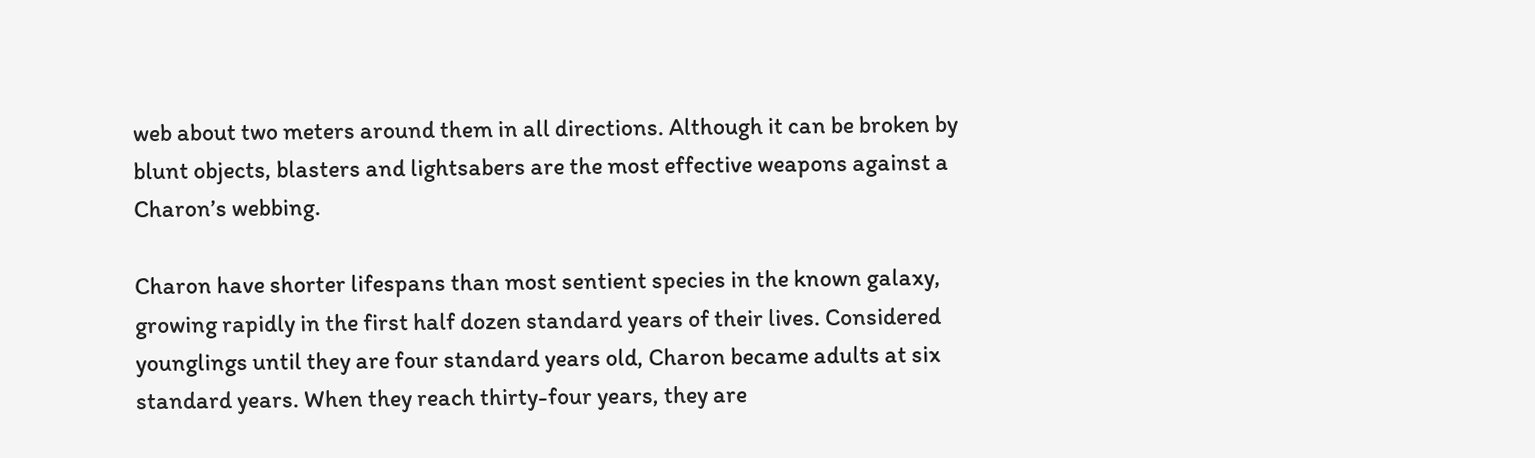web about two meters around them in all directions. Although it can be broken by blunt objects, blasters and lightsabers are the most effective weapons against a Charon’s webbing.

Charon have shorter lifespans than most sentient species in the known galaxy, growing rapidly in the first half dozen standard years of their lives. Considered younglings until they are four standard years old, Charon became adults at six standard years. When they reach thirty-four years, they are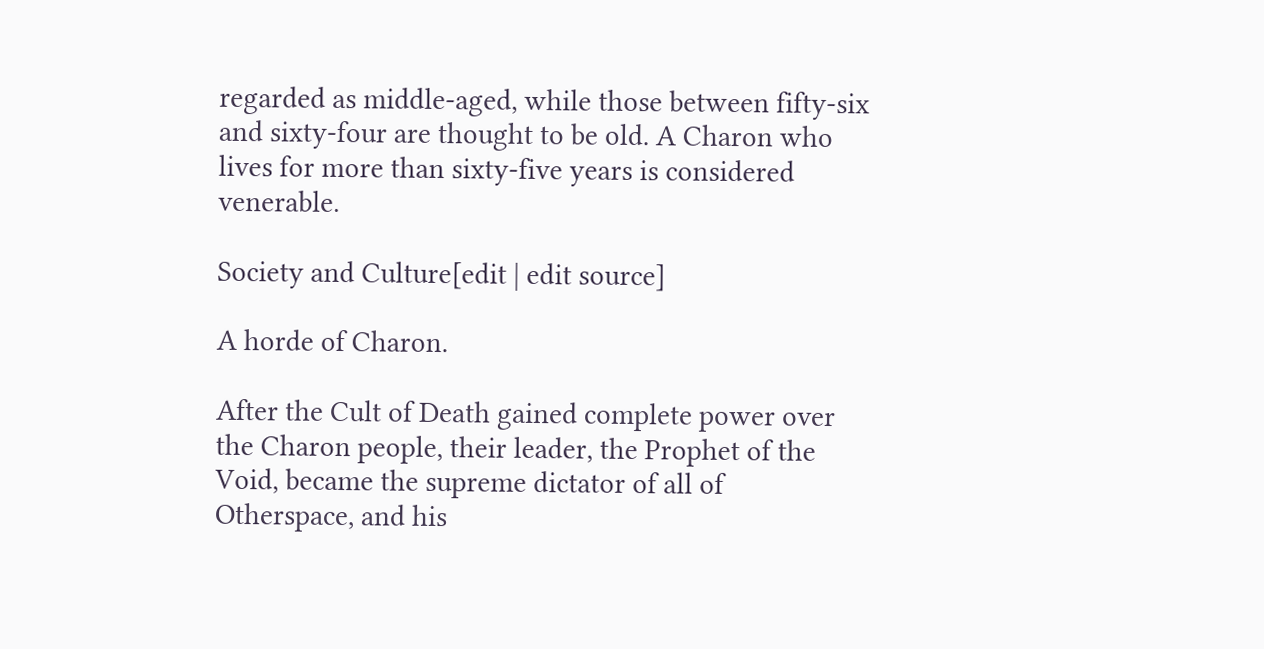regarded as middle-aged, while those between fifty-six and sixty-four are thought to be old. A Charon who lives for more than sixty-five years is considered venerable.

Society and Culture[edit | edit source]

A horde of Charon.

After the Cult of Death gained complete power over the Charon people, their leader, the Prophet of the Void, became the supreme dictator of all of Otherspace, and his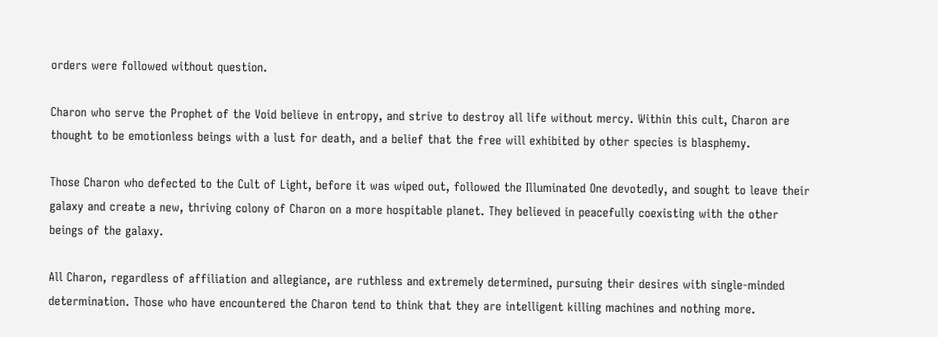orders were followed without question.

Charon who serve the Prophet of the Void believe in entropy, and strive to destroy all life without mercy. Within this cult, Charon are thought to be emotionless beings with a lust for death, and a belief that the free will exhibited by other species is blasphemy.

Those Charon who defected to the Cult of Light, before it was wiped out, followed the Illuminated One devotedly, and sought to leave their galaxy and create a new, thriving colony of Charon on a more hospitable planet. They believed in peacefully coexisting with the other beings of the galaxy.

All Charon, regardless of affiliation and allegiance, are ruthless and extremely determined, pursuing their desires with single-minded determination. Those who have encountered the Charon tend to think that they are intelligent killing machines and nothing more.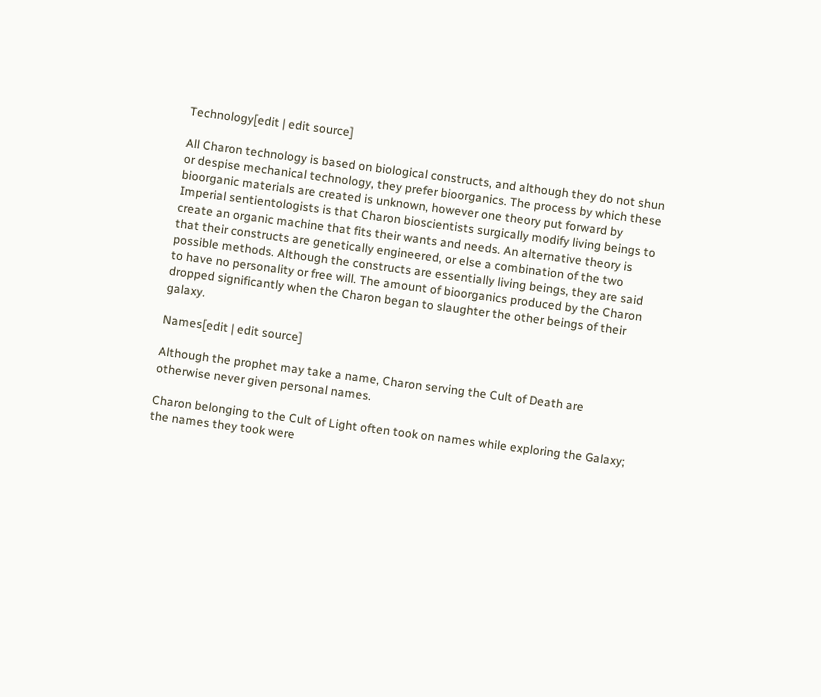Technology[edit | edit source]

All Charon technology is based on biological constructs, and although they do not shun or despise mechanical technology, they prefer bioorganics. The process by which these bioorganic materials are created is unknown, however one theory put forward by Imperial sentientologists is that Charon bioscientists surgically modify living beings to create an organic machine that fits their wants and needs. An alternative theory is that their constructs are genetically engineered, or else a combination of the two possible methods. Although the constructs are essentially living beings, they are said to have no personality or free will. The amount of bioorganics produced by the Charon dropped significantly when the Charon began to slaughter the other beings of their galaxy.

Names[edit | edit source]

Although the prophet may take a name, Charon serving the Cult of Death are otherwise never given personal names.

Charon belonging to the Cult of Light often took on names while exploring the Galaxy; the names they took were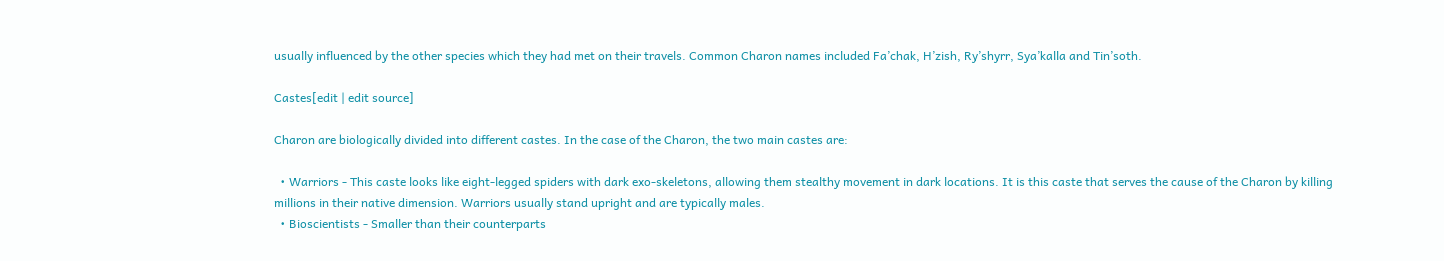usually influenced by the other species which they had met on their travels. Common Charon names included Fa’chak, H’zish, Ry’shyrr, Sya’kalla and Tin’soth.

Castes[edit | edit source]

Charon are biologically divided into different castes. In the case of the Charon, the two main castes are:

  • Warriors - This caste looks like eight-legged spiders with dark exo-skeletons, allowing them stealthy movement in dark locations. It is this caste that serves the cause of the Charon by killing millions in their native dimension. Warriors usually stand upright and are typically males.
  • Bioscientists - Smaller than their counterparts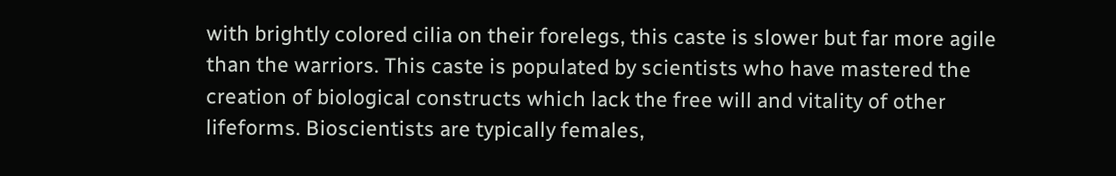with brightly colored cilia on their forelegs, this caste is slower but far more agile than the warriors. This caste is populated by scientists who have mastered the creation of biological constructs which lack the free will and vitality of other lifeforms. Bioscientists are typically females,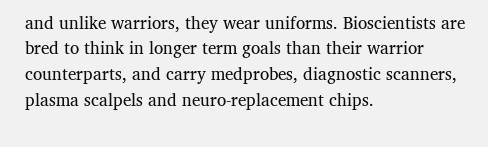and unlike warriors, they wear uniforms. Bioscientists are bred to think in longer term goals than their warrior counterparts, and carry medprobes, diagnostic scanners, plasma scalpels and neuro-replacement chips.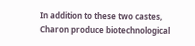In addition to these two castes, Charon produce biotechnological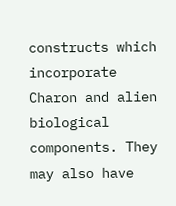constructs which incorporate Charon and alien biological components. They may also have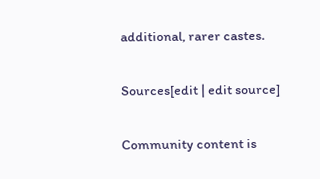additional, rarer castes.

Sources[edit | edit source]

Community content is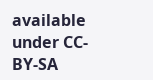available under CC-BY-SA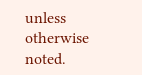unless otherwise noted.